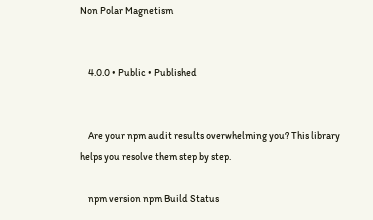Non Polar Magnetism


    4.0.0 • Public • Published


    Are your npm audit results overwhelming you? This library helps you resolve them step by step.

    npm version npm Build Status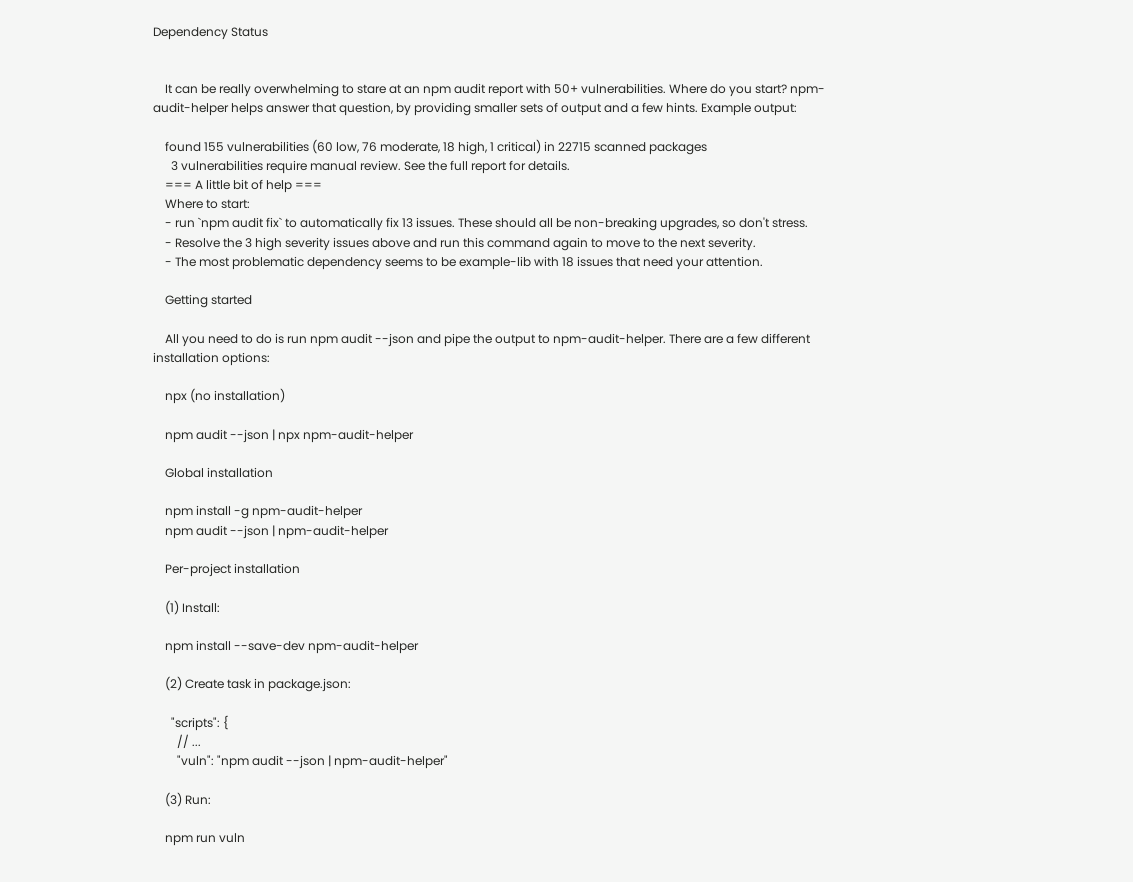Dependency Status


    It can be really overwhelming to stare at an npm audit report with 50+ vulnerabilities. Where do you start? npm-audit-helper helps answer that question, by providing smaller sets of output and a few hints. Example output:

    found 155 vulnerabilities (60 low, 76 moderate, 18 high, 1 critical) in 22715 scanned packages
      3 vulnerabilities require manual review. See the full report for details.
    === A little bit of help ===
    Where to start:
    - run `npm audit fix` to automatically fix 13 issues. These should all be non-breaking upgrades, so don't stress.
    - Resolve the 3 high severity issues above and run this command again to move to the next severity.
    - The most problematic dependency seems to be example-lib with 18 issues that need your attention.

    Getting started

    All you need to do is run npm audit --json and pipe the output to npm-audit-helper. There are a few different installation options:

    npx (no installation)

    npm audit --json | npx npm-audit-helper

    Global installation

    npm install -g npm-audit-helper
    npm audit --json | npm-audit-helper

    Per-project installation

    (1) Install:

    npm install --save-dev npm-audit-helper

    (2) Create task in package.json:

      "scripts": {
        // ...
        "vuln": "npm audit --json | npm-audit-helper"

    (3) Run:

    npm run vuln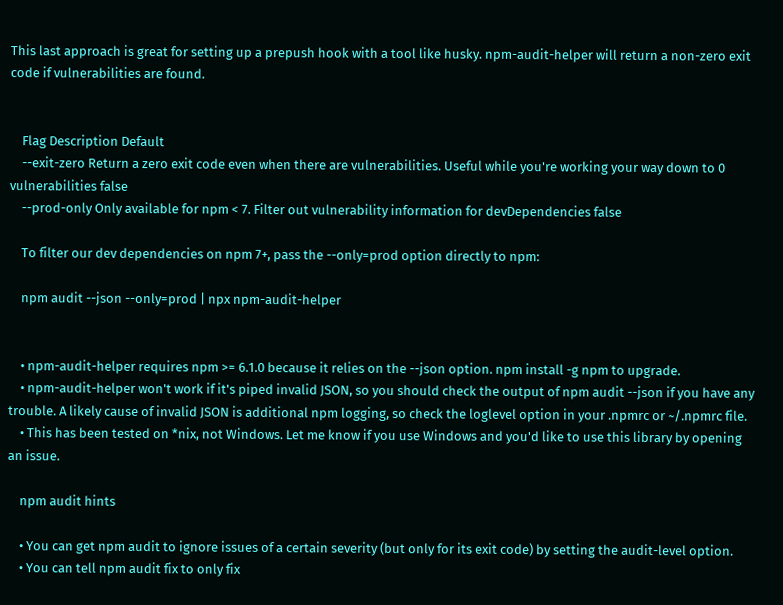This last approach is great for setting up a prepush hook with a tool like husky. npm-audit-helper will return a non-zero exit code if vulnerabilities are found.


    Flag Description Default
    --exit-zero Return a zero exit code even when there are vulnerabilities. Useful while you're working your way down to 0 vulnerabilities false
    --prod-only Only available for npm < 7. Filter out vulnerability information for devDependencies false

    To filter our dev dependencies on npm 7+, pass the --only=prod option directly to npm:

    npm audit --json --only=prod | npx npm-audit-helper


    • npm-audit-helper requires npm >= 6.1.0 because it relies on the --json option. npm install -g npm to upgrade.
    • npm-audit-helper won't work if it's piped invalid JSON, so you should check the output of npm audit --json if you have any trouble. A likely cause of invalid JSON is additional npm logging, so check the loglevel option in your .npmrc or ~/.npmrc file.
    • This has been tested on *nix, not Windows. Let me know if you use Windows and you'd like to use this library by opening an issue.

    npm audit hints

    • You can get npm audit to ignore issues of a certain severity (but only for its exit code) by setting the audit-level option.
    • You can tell npm audit fix to only fix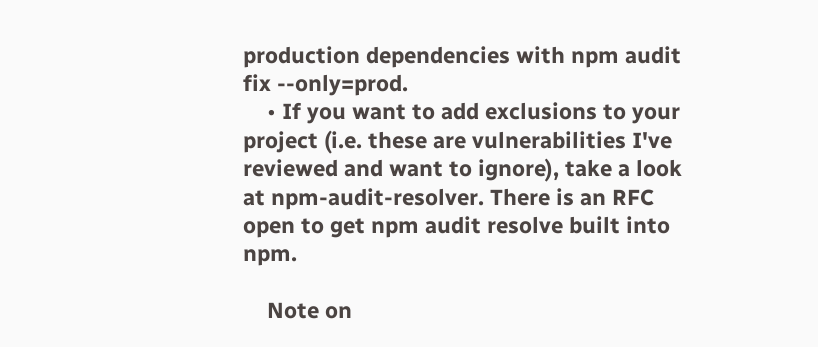production dependencies with npm audit fix --only=prod.
    • If you want to add exclusions to your project (i.e. these are vulnerabilities I've reviewed and want to ignore), take a look at npm-audit-resolver. There is an RFC open to get npm audit resolve built into npm.

    Note on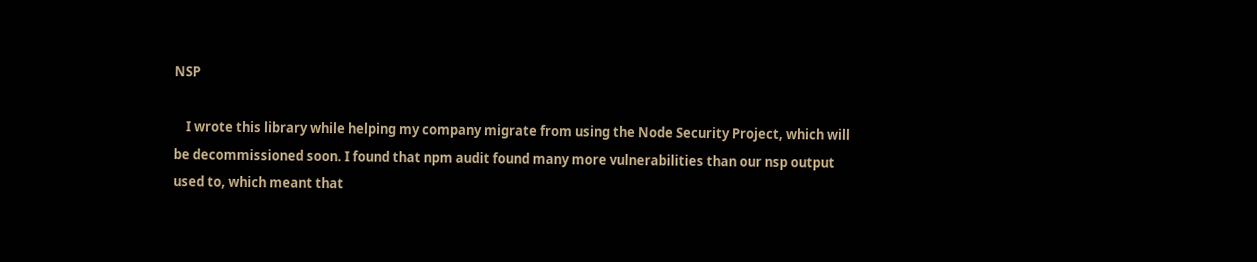NSP

    I wrote this library while helping my company migrate from using the Node Security Project, which will be decommissioned soon. I found that npm audit found many more vulnerabilities than our nsp output used to, which meant that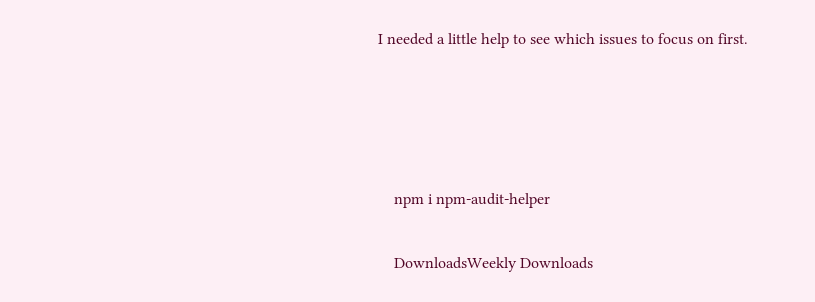I needed a little help to see which issues to focus on first.




    npm i npm-audit-helper

    DownloadsWeekly Downloads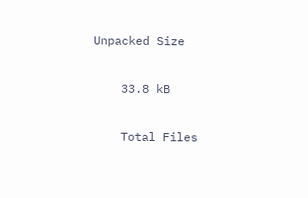Unpacked Size

    33.8 kB

    Total Files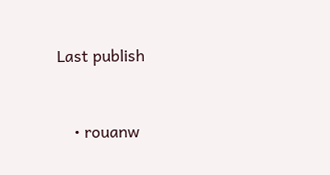Last publish


    • rouanw